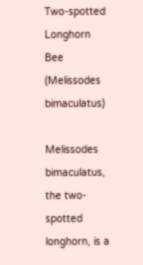Two-spotted Longhorn Bee (Melissodes bimaculatus)

Melissodes bimaculatus, the two-spotted longhorn, is a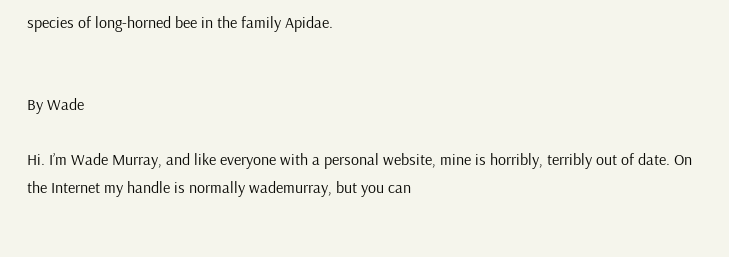species of long-horned bee in the family Apidae.


By Wade

Hi. I’m Wade Murray, and like everyone with a personal website, mine is horribly, terribly out of date. On the Internet my handle is normally wademurray, but you can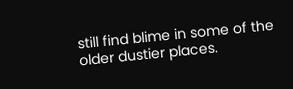still find blime in some of the older dustier places.